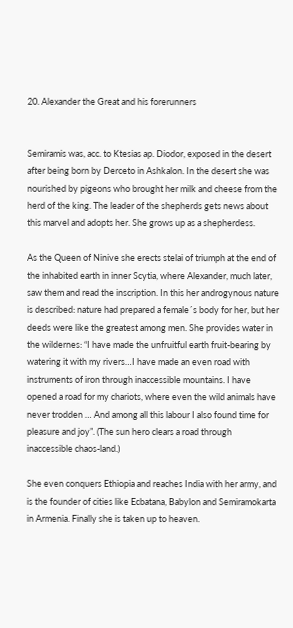20. Alexander the Great and his forerunners


Semiramis was, acc. to Ktesias ap. Diodor, exposed in the desert after being born by Derceto in Ashkalon. In the desert she was nourished by pigeons who brought her milk and cheese from the herd of the king. The leader of the shepherds gets news about this marvel and adopts her. She grows up as a shepherdess.

As the Queen of Ninive she erects stelai of triumph at the end of the inhabited earth in inner Scytia, where Alexander, much later, saw them and read the inscription. In this her androgynous nature is described: nature had prepared a female´s body for her, but her deeds were like the greatest among men. She provides water in the wildernes: “I have made the unfruitful earth fruit-bearing by watering it with my rivers…I have made an even road with instruments of iron through inaccessible mountains. I have opened a road for my chariots, where even the wild animals have never trodden … And among all this labour I also found time for pleasure and joy”. (The sun hero clears a road through inaccessible chaos-land.)

She even conquers Ethiopia and reaches India with her army, and is the founder of cities like Ecbatana, Babylon and Semiramokarta in Armenia. Finally she is taken up to heaven.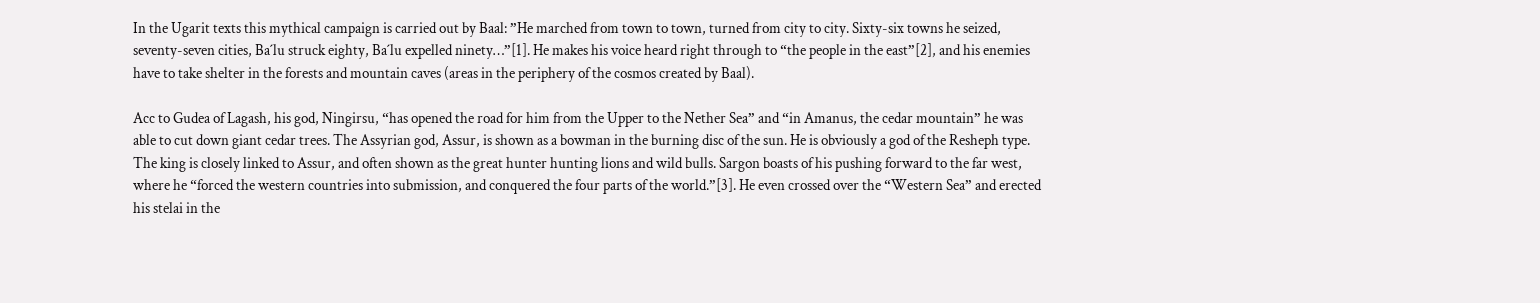In the Ugarit texts this mythical campaign is carried out by Baal: ”He marched from town to town, turned from city to city. Sixty-six towns he seized, seventy-seven cities, Ba´lu struck eighty, Ba´lu expelled ninety…”[1]. He makes his voice heard right through to “the people in the east”[2], and his enemies have to take shelter in the forests and mountain caves (areas in the periphery of the cosmos created by Baal).

Acc to Gudea of Lagash, his god, Ningirsu, “has opened the road for him from the Upper to the Nether Sea” and “in Amanus, the cedar mountain” he was able to cut down giant cedar trees. The Assyrian god, Assur, is shown as a bowman in the burning disc of the sun. He is obviously a god of the Resheph type. The king is closely linked to Assur, and often shown as the great hunter hunting lions and wild bulls. Sargon boasts of his pushing forward to the far west, where he “forced the western countries into submission, and conquered the four parts of the world.”[3]. He even crossed over the “Western Sea” and erected his stelai in the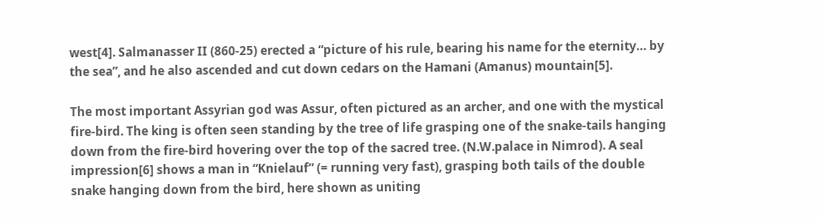west[4]. Salmanasser II (860-25) erected a “picture of his rule, bearing his name for the eternity… by the sea”, and he also ascended and cut down cedars on the Hamani (Amanus) mountain[5].

The most important Assyrian god was Assur, often pictured as an archer, and one with the mystical fire-bird. The king is often seen standing by the tree of life grasping one of the snake-tails hanging down from the fire-bird hovering over the top of the sacred tree. (N.W.palace in Nimrod). A seal impression[6] shows a man in “Knielauf” (= running very fast), grasping both tails of the double snake hanging down from the bird, here shown as uniting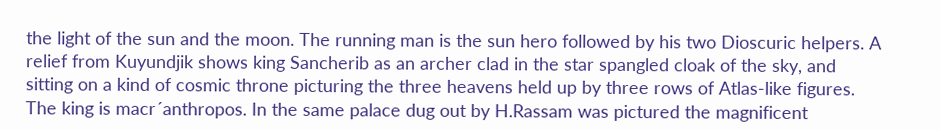the light of the sun and the moon. The running man is the sun hero followed by his two Dioscuric helpers. A relief from Kuyundjik shows king Sancherib as an archer clad in the star spangled cloak of the sky, and sitting on a kind of cosmic throne picturing the three heavens held up by three rows of Atlas-like figures. The king is macr´anthropos. In the same palace dug out by H.Rassam was pictured the magnificent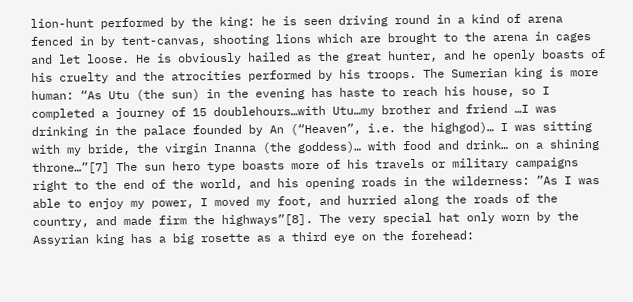lion-hunt performed by the king: he is seen driving round in a kind of arena fenced in by tent-canvas, shooting lions which are brought to the arena in cages and let loose. He is obviously hailed as the great hunter, and he openly boasts of his cruelty and the atrocities performed by his troops. The Sumerian king is more human: “As Utu (the sun) in the evening has haste to reach his house, so I completed a journey of 15 doublehours…with Utu…my brother and friend …I was drinking in the palace founded by An (“Heaven”, i.e. the highgod)… I was sitting with my bride, the virgin Inanna (the goddess)… with food and drink… on a shining throne…”[7] The sun hero type boasts more of his travels or military campaigns right to the end of the world, and his opening roads in the wilderness: ”As I was able to enjoy my power, I moved my foot, and hurried along the roads of the country, and made firm the highways”[8]. The very special hat only worn by the Assyrian king has a big rosette as a third eye on the forehead: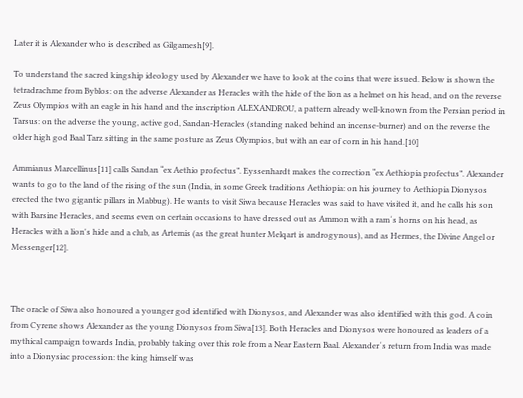Later it is Alexander who is described as Gilgamesh[9].

To understand the sacred kingship ideology used by Alexander we have to look at the coins that were issued. Below is shown the tetradrachme from Byblos: on the adverse Alexander as Heracles with the hide of the lion as a helmet on his head, and on the reverse Zeus Olympios with an eagle in his hand and the inscription ALEXANDROU, a pattern already well-known from the Persian period in Tarsus: on the adverse the young, active god, Sandan-Heracles (standing naked behind an incense-burner) and on the reverse the older high god Baal Tarz sitting in the same posture as Zeus Olympios, but with an ear of corn in his hand.[10]

Ammianus Marcellinus[11] calls Sandan “ex Aethio profectus”. Eyssenhardt makes the correction “ex Aethiopia profectus”. Alexander wants to go to the land of the rising of the sun (India, in some Greek traditions Aethiopia: on his journey to Aethiopia Dionysos erected the two gigantic pillars in Mabbug). He wants to visit Siwa because Heracles was said to have visited it, and he calls his son with Barsine Heracles, and seems even on certain occasions to have dressed out as Ammon with a ram´s horns on his head, as Heracles with a lion's hide and a club, as Artemis (as the great hunter Melqart is androgynous), and as Hermes, the Divine Angel or Messenger[12].



The oracle of Siwa also honoured a younger god identified with Dionysos, and Alexander was also identified with this god. A coin from Cyrene shows Alexander as the young Dionysos from Siwa[13]. Both Heracles and Dionysos were honoured as leaders of a mythical campaign towards India, probably taking over this role from a Near Eastern Baal. Alexander´s return from India was made into a Dionysiac procession: the king himself was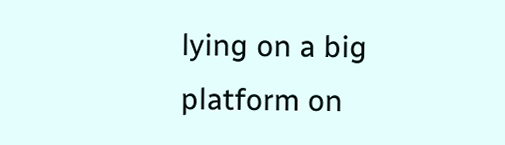lying on a big platform on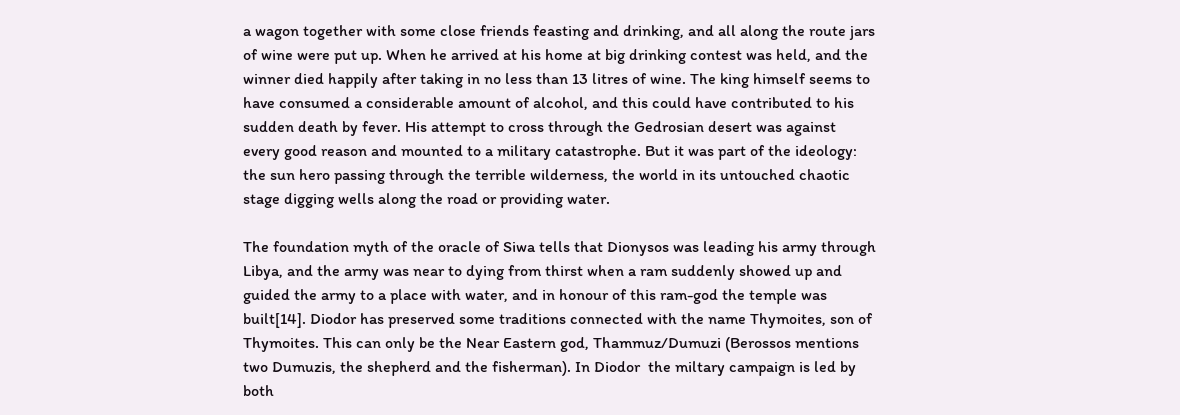a wagon together with some close friends feasting and drinking, and all along the route jars of wine were put up. When he arrived at his home at big drinking contest was held, and the winner died happily after taking in no less than 13 litres of wine. The king himself seems to have consumed a considerable amount of alcohol, and this could have contributed to his sudden death by fever. His attempt to cross through the Gedrosian desert was against every good reason and mounted to a military catastrophe. But it was part of the ideology: the sun hero passing through the terrible wilderness, the world in its untouched chaotic stage digging wells along the road or providing water.

The foundation myth of the oracle of Siwa tells that Dionysos was leading his army through Libya, and the army was near to dying from thirst when a ram suddenly showed up and guided the army to a place with water, and in honour of this ram-god the temple was built[14]. Diodor has preserved some traditions connected with the name Thymoites, son of Thymoites. This can only be the Near Eastern god, Thammuz/Dumuzi (Berossos mentions two Dumuzis, the shepherd and the fisherman). In Diodor  the miltary campaign is led by both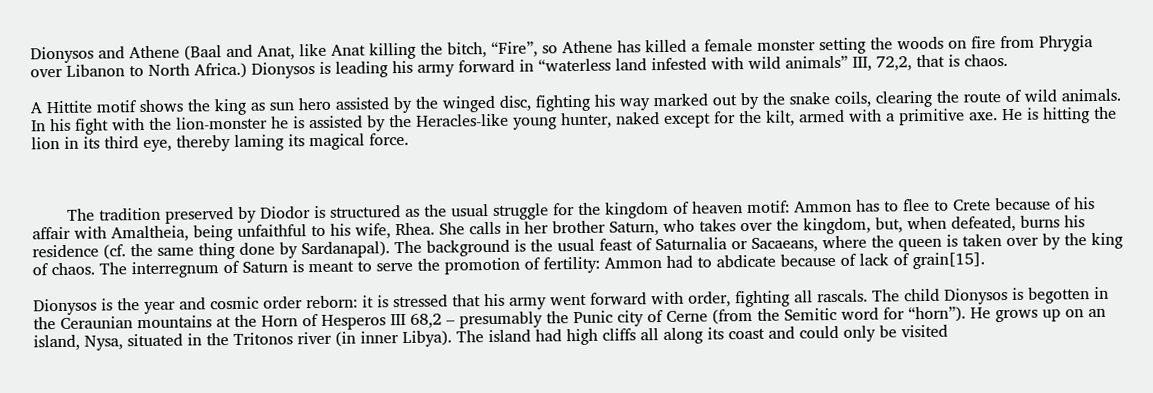Dionysos and Athene (Baal and Anat, like Anat killing the bitch, “Fire”, so Athene has killed a female monster setting the woods on fire from Phrygia over Libanon to North Africa.) Dionysos is leading his army forward in “waterless land infested with wild animals” III, 72,2, that is chaos.

A Hittite motif shows the king as sun hero assisted by the winged disc, fighting his way marked out by the snake coils, clearing the route of wild animals. In his fight with the lion-monster he is assisted by the Heracles-like young hunter, naked except for the kilt, armed with a primitive axe. He is hitting the lion in its third eye, thereby laming its magical force.



       The tradition preserved by Diodor is structured as the usual struggle for the kingdom of heaven motif: Ammon has to flee to Crete because of his affair with Amaltheia, being unfaithful to his wife, Rhea. She calls in her brother Saturn, who takes over the kingdom, but, when defeated, burns his residence (cf. the same thing done by Sardanapal). The background is the usual feast of Saturnalia or Sacaeans, where the queen is taken over by the king of chaos. The interregnum of Saturn is meant to serve the promotion of fertility: Ammon had to abdicate because of lack of grain[15].

Dionysos is the year and cosmic order reborn: it is stressed that his army went forward with order, fighting all rascals. The child Dionysos is begotten in the Ceraunian mountains at the Horn of Hesperos III 68,2 – presumably the Punic city of Cerne (from the Semitic word for “horn”). He grows up on an island, Nysa, situated in the Tritonos river (in inner Libya). The island had high cliffs all along its coast and could only be visited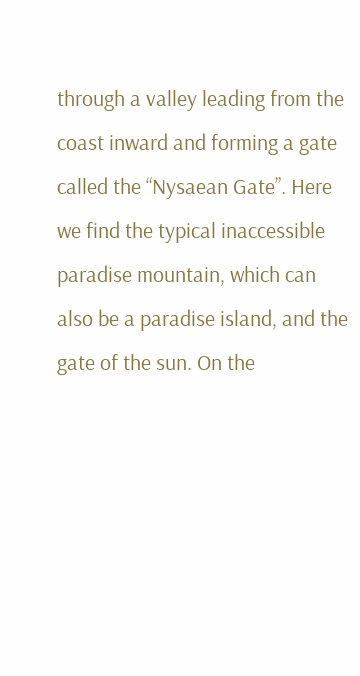through a valley leading from the coast inward and forming a gate called the “Nysaean Gate”. Here we find the typical inaccessible paradise mountain, which can also be a paradise island, and the gate of the sun. On the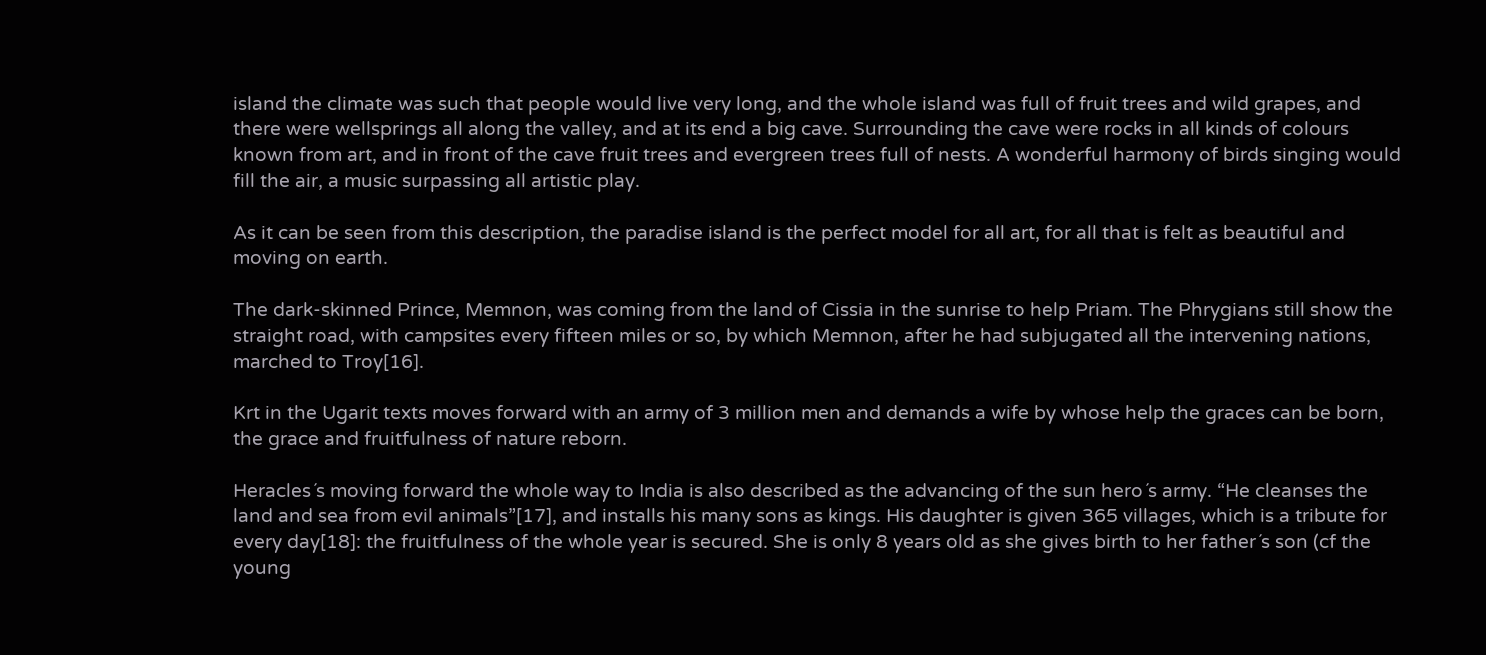island the climate was such that people would live very long, and the whole island was full of fruit trees and wild grapes, and there were wellsprings all along the valley, and at its end a big cave. Surrounding the cave were rocks in all kinds of colours known from art, and in front of the cave fruit trees and evergreen trees full of nests. A wonderful harmony of birds singing would fill the air, a music surpassing all artistic play.

As it can be seen from this description, the paradise island is the perfect model for all art, for all that is felt as beautiful and moving on earth.

The dark-skinned Prince, Memnon, was coming from the land of Cissia in the sunrise to help Priam. The Phrygians still show the straight road, with campsites every fifteen miles or so, by which Memnon, after he had subjugated all the intervening nations, marched to Troy[16].

Krt in the Ugarit texts moves forward with an army of 3 million men and demands a wife by whose help the graces can be born, the grace and fruitfulness of nature reborn.

Heracles´s moving forward the whole way to India is also described as the advancing of the sun hero´s army. “He cleanses the land and sea from evil animals”[17], and installs his many sons as kings. His daughter is given 365 villages, which is a tribute for every day[18]: the fruitfulness of the whole year is secured. She is only 8 years old as she gives birth to her father´s son (cf the young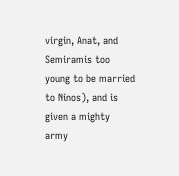virgin, Anat, and Semiramis too young to be married to Ninos), and is given a mighty army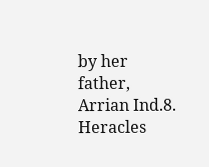by her father, Arrian Ind.8. Heracles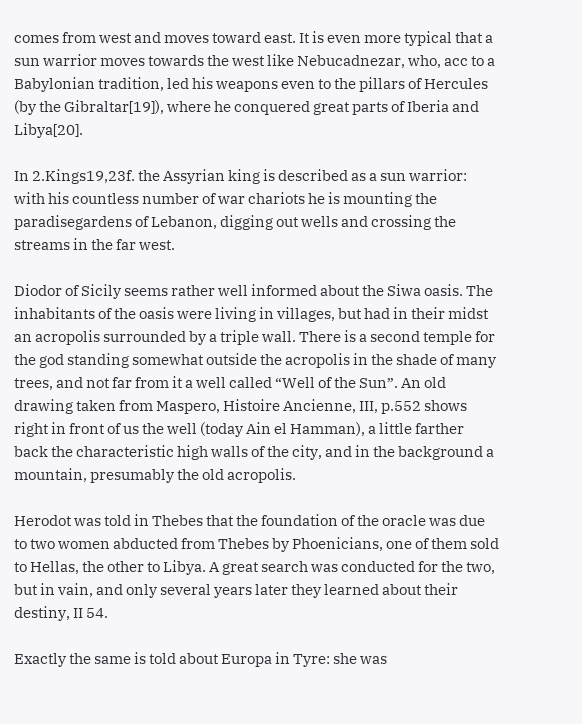comes from west and moves toward east. It is even more typical that a sun warrior moves towards the west like Nebucadnezar, who, acc to a Babylonian tradition, led his weapons even to the pillars of Hercules (by the Gibraltar[19]), where he conquered great parts of Iberia and Libya[20].

In 2.Kings19,23f. the Assyrian king is described as a sun warrior: with his countless number of war chariots he is mounting the paradisegardens of Lebanon, digging out wells and crossing the streams in the far west.

Diodor of Sicily seems rather well informed about the Siwa oasis. The inhabitants of the oasis were living in villages, but had in their midst an acropolis surrounded by a triple wall. There is a second temple for the god standing somewhat outside the acropolis in the shade of many trees, and not far from it a well called “Well of the Sun”. An old drawing taken from Maspero, Histoire Ancienne, III, p.552 shows right in front of us the well (today Ain el Hamman), a little farther back the characteristic high walls of the city, and in the background a mountain, presumably the old acropolis.

Herodot was told in Thebes that the foundation of the oracle was due to two women abducted from Thebes by Phoenicians, one of them sold to Hellas, the other to Libya. A great search was conducted for the two, but in vain, and only several years later they learned about their destiny, II 54.

Exactly the same is told about Europa in Tyre: she was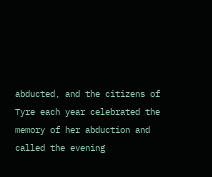abducted, and the citizens of Tyre each year celebrated the memory of her abduction and called the evening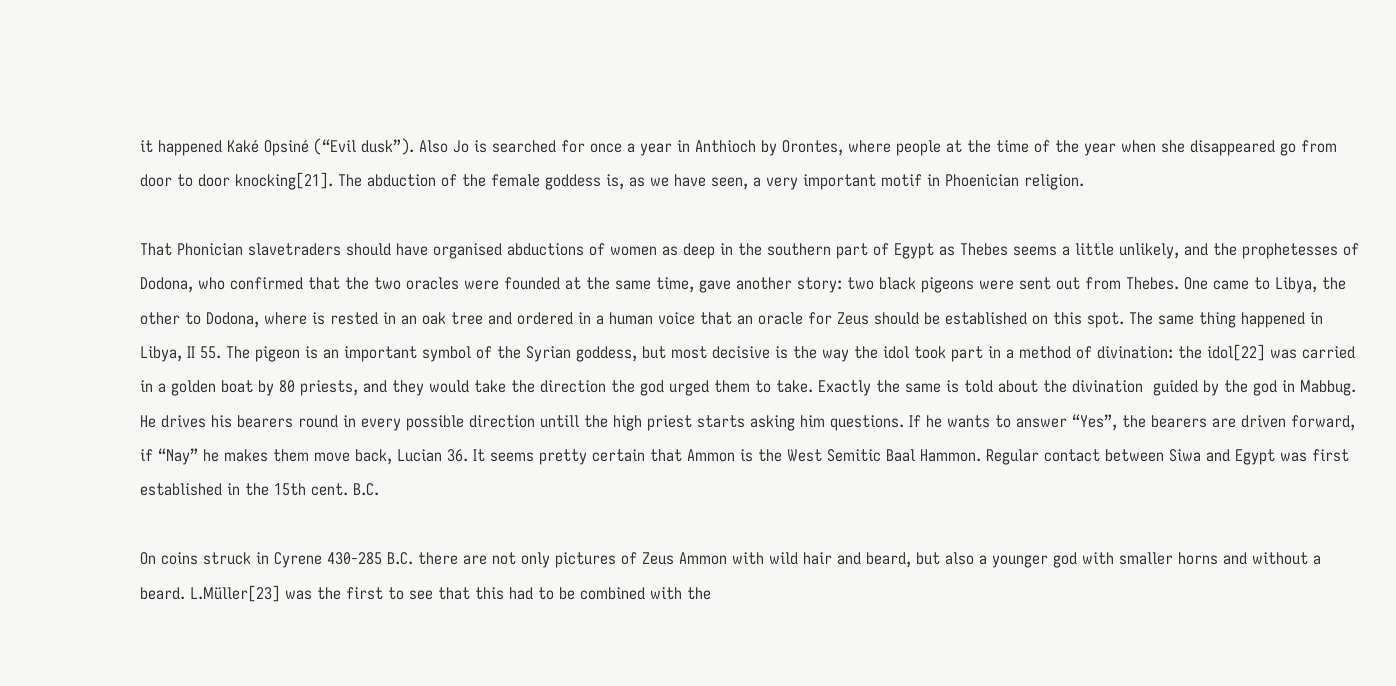it happened Kaké Opsiné (“Evil dusk”). Also Jo is searched for once a year in Anthioch by Orontes, where people at the time of the year when she disappeared go from door to door knocking[21]. The abduction of the female goddess is, as we have seen, a very important motif in Phoenician religion.

That Phonician slavetraders should have organised abductions of women as deep in the southern part of Egypt as Thebes seems a little unlikely, and the prophetesses of Dodona, who confirmed that the two oracles were founded at the same time, gave another story: two black pigeons were sent out from Thebes. One came to Libya, the other to Dodona, where is rested in an oak tree and ordered in a human voice that an oracle for Zeus should be established on this spot. The same thing happened in Libya, II 55. The pigeon is an important symbol of the Syrian goddess, but most decisive is the way the idol took part in a method of divination: the idol[22] was carried in a golden boat by 80 priests, and they would take the direction the god urged them to take. Exactly the same is told about the divination  guided by the god in Mabbug. He drives his bearers round in every possible direction untill the high priest starts asking him questions. If he wants to answer “Yes”, the bearers are driven forward, if “Nay” he makes them move back, Lucian 36. It seems pretty certain that Ammon is the West Semitic Baal Hammon. Regular contact between Siwa and Egypt was first established in the 15th cent. B.C.

On coins struck in Cyrene 430-285 B.C. there are not only pictures of Zeus Ammon with wild hair and beard, but also a younger god with smaller horns and without a beard. L.Müller[23] was the first to see that this had to be combined with the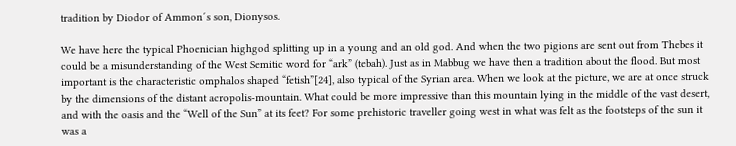tradition by Diodor of Ammon´s son, Dionysos.

We have here the typical Phoenician highgod splitting up in a young and an old god. And when the two pigions are sent out from Thebes it could be a misunderstanding of the West Semitic word for “ark” (tebah). Just as in Mabbug we have then a tradition about the flood. But most important is the characteristic omphalos shaped “fetish”[24], also typical of the Syrian area. When we look at the picture, we are at once struck by the dimensions of the distant acropolis-mountain. What could be more impressive than this mountain lying in the middle of the vast desert, and with the oasis and the “Well of the Sun” at its feet? For some prehistoric traveller going west in what was felt as the footsteps of the sun it was a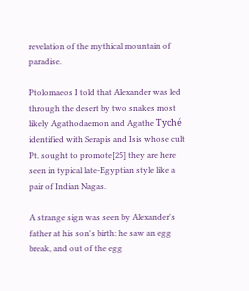revelation of the mythical mountain of paradise.

Ptolomaeos I told that Alexander was led through the desert by two snakes most likely Agathodaemon and Agathe Tyché identified with Serapis and Isis whose cult Pt. sought to promote[25] they are here seen in typical late-Egyptian style like a pair of Indian Nagas.

A strange sign was seen by Alexander's father at his son's birth: he saw an egg break, and out of the egg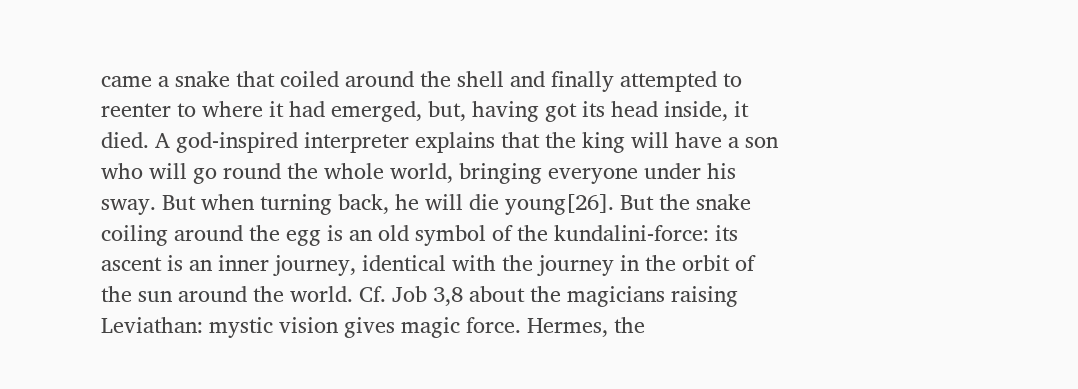came a snake that coiled around the shell and finally attempted to reenter to where it had emerged, but, having got its head inside, it died. A god-inspired interpreter explains that the king will have a son who will go round the whole world, bringing everyone under his sway. But when turning back, he will die young[26]. But the snake coiling around the egg is an old symbol of the kundalini-force: its ascent is an inner journey, identical with the journey in the orbit of the sun around the world. Cf. Job 3,8 about the magicians raising Leviathan: mystic vision gives magic force. Hermes, the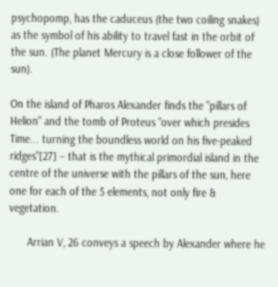psychopomp, has the caduceus (the two coiling snakes) as the symbol of his ability to travel fast in the orbit of the sun. (The planet Mercury is a close follower of the sun).

On the island of Pharos Alexander finds the "pillars of Helion" and the tomb of Proteus "over which presides Time... turning the boundless world on his five-peaked ridges"[27] – that is the mythical primordial island in the centre of the universe with the pillars of the sun, here one for each of the 5 elements, not only fire & vegetation.

      Arrian V, 26 conveys a speech by Alexander where he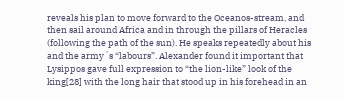reveals his plan to move forward to the Oceanos-stream, and then sail around Africa and in through the pillars of Heracles (following the path of the sun). He speaks repeatedly about his and the army´s “labours”. Alexander found it important that Lysippos gave full expression to “the lion-like” look of the king[28] with the long hair that stood up in his forehead in an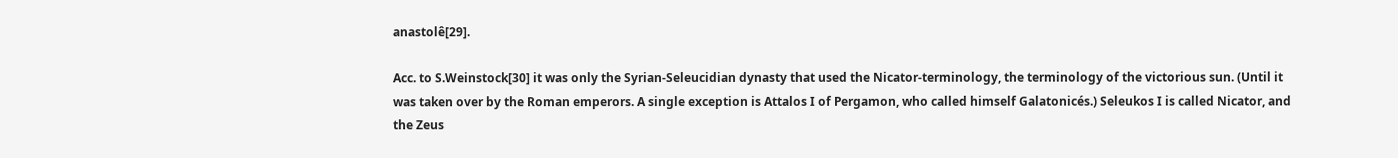anastolê[29].

Acc. to S.Weinstock[30] it was only the Syrian-Seleucidian dynasty that used the Nicator-terminology, the terminology of the victorious sun. (Until it was taken over by the Roman emperors. A single exception is Attalos I of Pergamon, who called himself Galatonicés.) Seleukos I is called Nicator, and the Zeus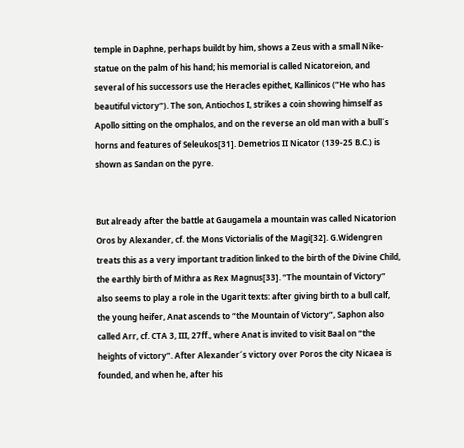temple in Daphne, perhaps buildt by him, shows a Zeus with a small Nike-statue on the palm of his hand; his memorial is called Nicatoreion, and several of his successors use the Heracles epithet, Kallinicos (“He who has beautiful victory”). The son, Antiochos I, strikes a coin showing himself as Apollo sitting on the omphalos, and on the reverse an old man with a bull´s horns and features of Seleukos[31]. Demetrios II Nicator (139-25 B.C.) is shown as Sandan on the pyre.


But already after the battle at Gaugamela a mountain was called Nicatorion Oros by Alexander, cf. the Mons Victorialis of the Magi[32]. G.Widengren treats this as a very important tradition linked to the birth of the Divine Child, the earthly birth of Mithra as Rex Magnus[33]. “The mountain of Victory” also seems to play a role in the Ugarit texts: after giving birth to a bull calf, the young heifer, Anat ascends to “the Mountain of Victory”, Saphon also called Arr, cf. CTA 3, III, 27ff., where Anat is invited to visit Baal on “the heights of victory”. After Alexander´s victory over Poros the city Nicaea is founded, and when he, after his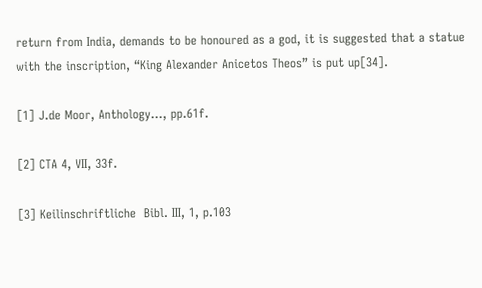return from India, demands to be honoured as a god, it is suggested that a statue with the inscription, “King Alexander Anicetos Theos” is put up[34].

[1] J.de Moor, Anthology…, pp.61f.

[2] CTA 4, VII, 33f.

[3] Keilinschriftliche  Bibl. III, 1, p.103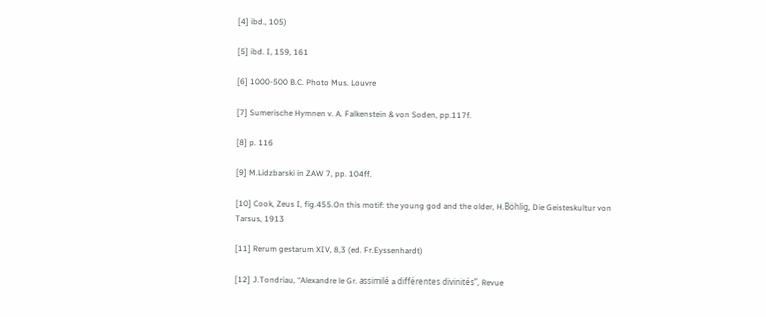[4] ibd., 105)

[5] ibd. I, 159, 161

[6] 1000-500 B.C. Photo Mus. Louvre

[7] Sumerische Hymnen v. A. Falkenstein & von Soden, pp.117f.

[8] p. 116

[9] M.Lidzbarski in ZAW 7, pp. 104ff.

[10] Cook, Zeus I, fig.455.On this motif: the young god and the older, H.Böhlig, Die Geisteskultur von Tarsus, 1913

[11] Rerum gestarum XIV, 8,3 (ed. Fr.Eyssenhardt)

[12] J.Tondriau, “Alexandre le Gr. assimilé a différentes divinités”, Revue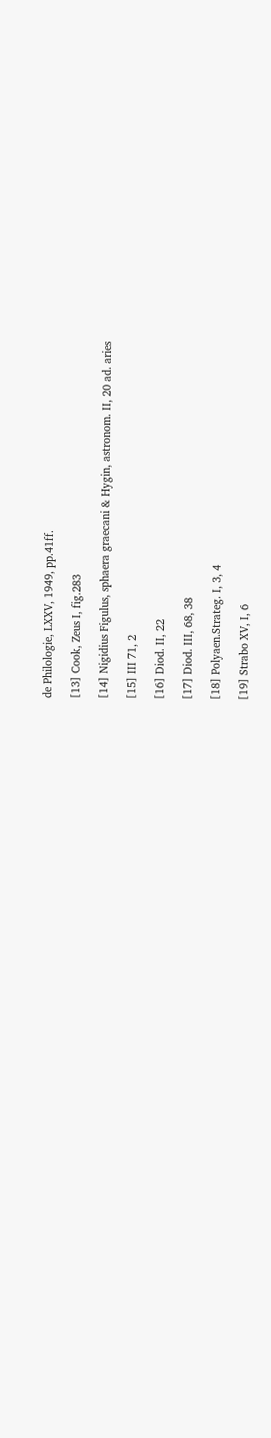de Philologie, LXXV, 1949, pp.41ff.

[13] Cook, Zeus I, fig.283

[14] Nigidius Figulus, sphaera graecani & Hygin, astronom. II, 20 ad. aries

[15] III 71, 2

[16] Diod. II, 22

[17] Diod. III, 68, 38

[18] Polyaen.Strateg. I, 3, 4

[19] Strabo XV, I, 6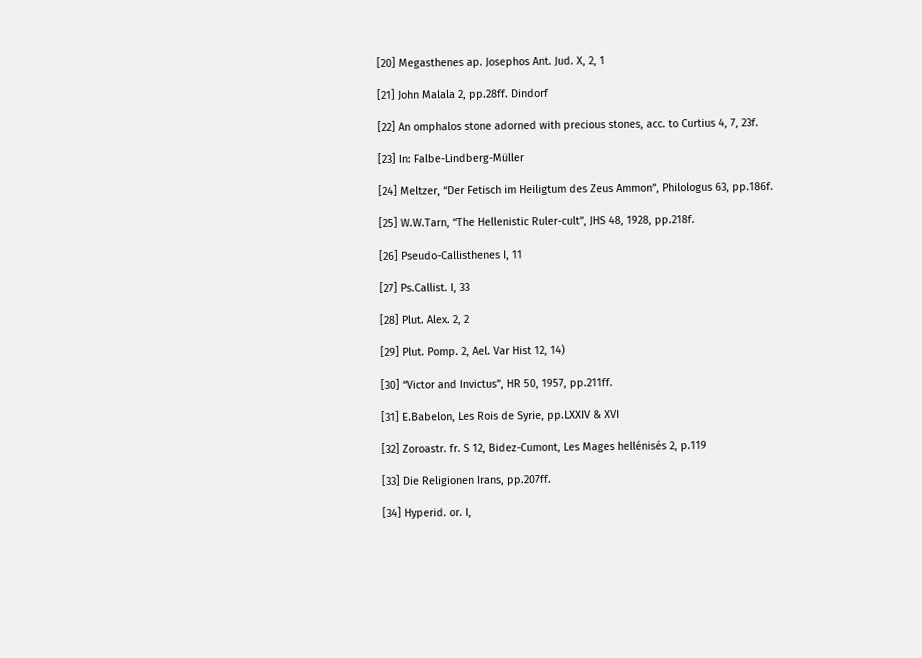[20] Megasthenes ap. Josephos Ant. Jud. X, 2, 1

[21] John Malala 2, pp.28ff. Dindorf

[22] An omphalos stone adorned with precious stones, acc. to Curtius 4, 7, 23f.

[23] In: Falbe-Lindberg-Müller

[24] Meltzer, “Der Fetisch im Heiligtum des Zeus Ammon”, Philologus 63, pp.186f.

[25] W.W.Tarn, “The Hellenistic Ruler-cult”, JHS 48, 1928, pp.218f.

[26] Pseudo-Callisthenes I, 11

[27] Ps.Callist. I, 33

[28] Plut. Alex. 2, 2

[29] Plut. Pomp. 2, Ael. Var Hist 12, 14)

[30] “Victor and Invictus”, HR 50, 1957, pp.211ff.

[31] E.Babelon, Les Rois de Syrie, pp.LXXIV & XVI

[32] Zoroastr. fr. S 12, Bidez-Cumont, Les Mages hellénisés 2, p.119

[33] Die Religionen Irans, pp.207ff.

[34] Hyperid. or. I,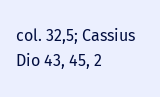col. 32,5; Cassius Dio 43, 45, 2